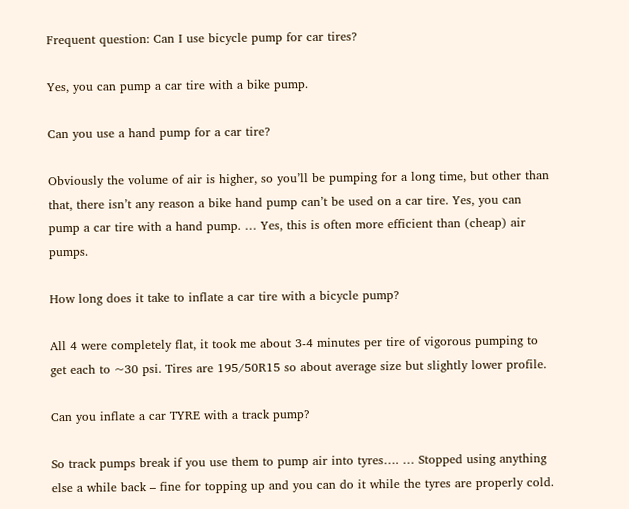Frequent question: Can I use bicycle pump for car tires?

Yes, you can pump a car tire with a bike pump.

Can you use a hand pump for a car tire?

Obviously the volume of air is higher, so you’ll be pumping for a long time, but other than that, there isn’t any reason a bike hand pump can’t be used on a car tire. Yes, you can pump a car tire with a hand pump. … Yes, this is often more efficient than (cheap) air pumps.

How long does it take to inflate a car tire with a bicycle pump?

All 4 were completely flat, it took me about 3-4 minutes per tire of vigorous pumping to get each to ~30 psi. Tires are 195/50R15 so about average size but slightly lower profile.

Can you inflate a car TYRE with a track pump?

So track pumps break if you use them to pump air into tyres…. … Stopped using anything else a while back – fine for topping up and you can do it while the tyres are properly cold.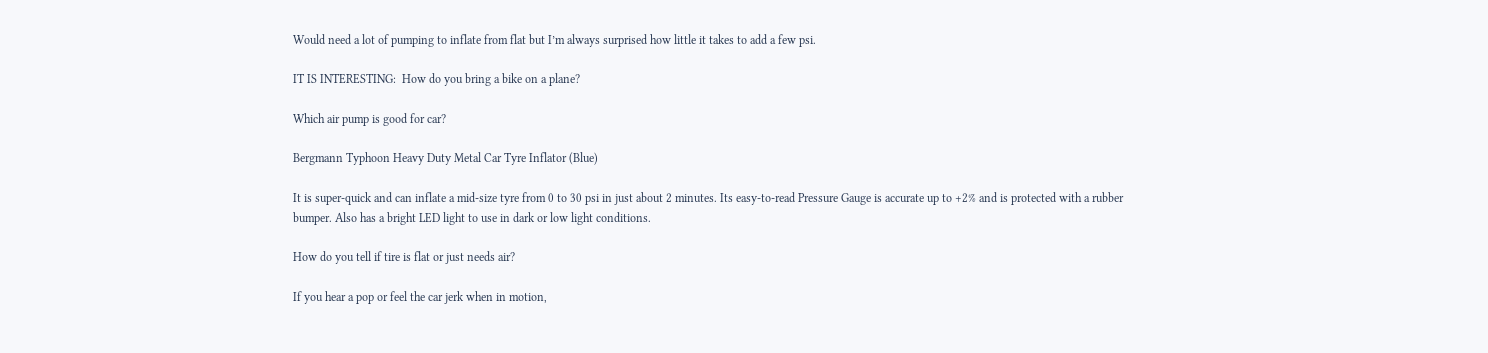Would need a lot of pumping to inflate from flat but I’m always surprised how little it takes to add a few psi.

IT IS INTERESTING:  How do you bring a bike on a plane?

Which air pump is good for car?

Bergmann Typhoon Heavy Duty Metal Car Tyre Inflator (Blue)

It is super-quick and can inflate a mid-size tyre from 0 to 30 psi in just about 2 minutes. Its easy-to-read Pressure Gauge is accurate up to +2% and is protected with a rubber bumper. Also has a bright LED light to use in dark or low light conditions.

How do you tell if tire is flat or just needs air?

If you hear a pop or feel the car jerk when in motion,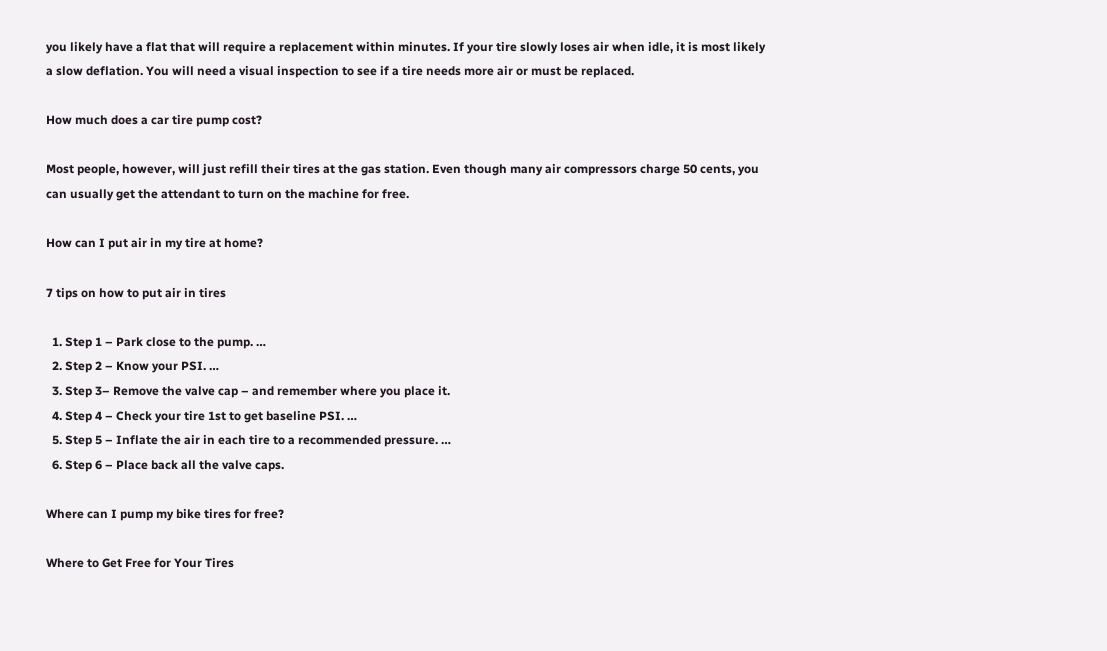you likely have a flat that will require a replacement within minutes. If your tire slowly loses air when idle, it is most likely a slow deflation. You will need a visual inspection to see if a tire needs more air or must be replaced.

How much does a car tire pump cost?

Most people, however, will just refill their tires at the gas station. Even though many air compressors charge 50 cents, you can usually get the attendant to turn on the machine for free.

How can I put air in my tire at home?

7 tips on how to put air in tires

  1. Step 1 – Park close to the pump. …
  2. Step 2 – Know your PSI. …
  3. Step 3– Remove the valve cap – and remember where you place it.
  4. Step 4 – Check your tire 1st to get baseline PSI. …
  5. Step 5 – Inflate the air in each tire to a recommended pressure. …
  6. Step 6 – Place back all the valve caps.

Where can I pump my bike tires for free?

Where to Get Free for Your Tires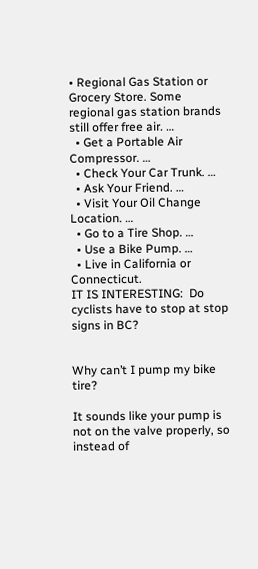• Regional Gas Station or Grocery Store. Some regional gas station brands still offer free air. …
  • Get a Portable Air Compressor. …
  • Check Your Car Trunk. …
  • Ask Your Friend. …
  • Visit Your Oil Change Location. …
  • Go to a Tire Shop. …
  • Use a Bike Pump. …
  • Live in California or Connecticut.
IT IS INTERESTING:  Do cyclists have to stop at stop signs in BC?


Why can’t I pump my bike tire?

It sounds like your pump is not on the valve properly, so instead of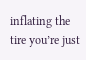inflating the tire you’re just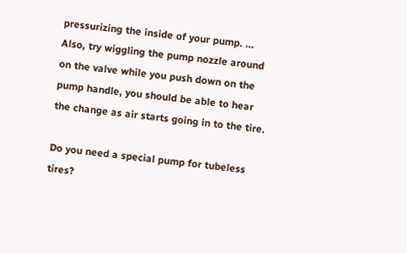pressurizing the inside of your pump. … Also, try wiggling the pump nozzle around on the valve while you push down on the pump handle, you should be able to hear the change as air starts going in to the tire.

Do you need a special pump for tubeless tires?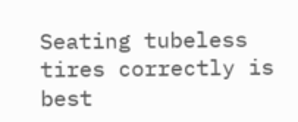Seating tubeless tires correctly is best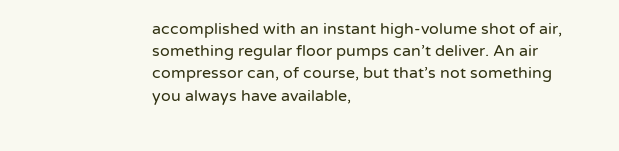accomplished with an instant high-volume shot of air, something regular floor pumps can’t deliver. An air compressor can, of course, but that’s not something you always have available,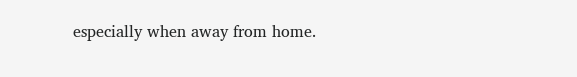especially when away from home.